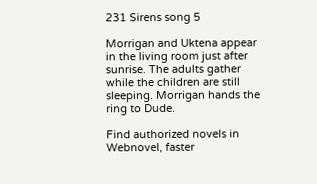231 Sirens song 5

Morrigan and Uktena appear in the living room just after sunrise. The adults gather while the children are still sleeping. Morrigan hands the ring to Dude.

Find authorized novels in Webnovel, faster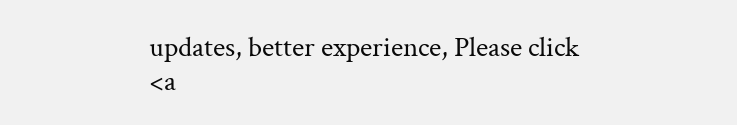updates, better experience, Please click <a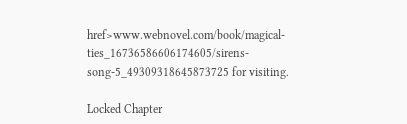href>www.webnovel.com/book/magical-ties_16736586606174605/sirens-song-5_49309318645873725 for visiting.

Locked Chapter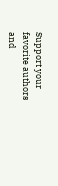Support your favorite authors and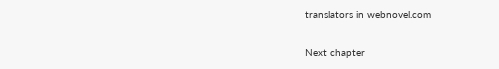translators in webnovel.com

Next chapter